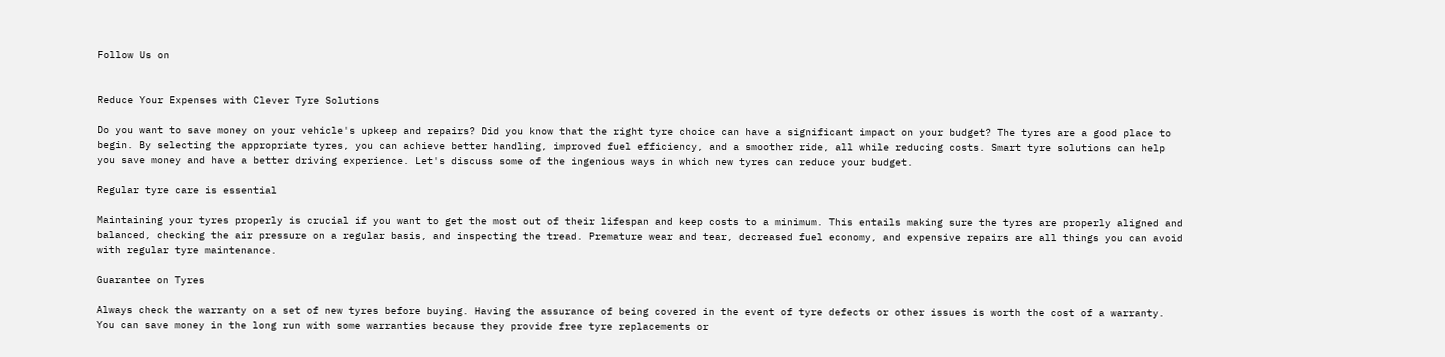Follow Us on


Reduce Your Expenses with Clever Tyre Solutions

Do you want to save money on your vehicle's upkeep and repairs? Did you know that the right tyre choice can have a significant impact on your budget? The tyres are a good place to begin. By selecting the appropriate tyres, you can achieve better handling, improved fuel efficiency, and a smoother ride, all while reducing costs. Smart tyre solutions can help you save money and have a better driving experience. Let's discuss some of the ingenious ways in which new tyres can reduce your budget.

Regular tyre care is essential

Maintaining your tyres properly is crucial if you want to get the most out of their lifespan and keep costs to a minimum. This entails making sure the tyres are properly aligned and balanced, checking the air pressure on a regular basis, and inspecting the tread. Premature wear and tear, decreased fuel economy, and expensive repairs are all things you can avoid with regular tyre maintenance.

Guarantee on Tyres

Always check the warranty on a set of new tyres before buying. Having the assurance of being covered in the event of tyre defects or other issues is worth the cost of a warranty. You can save money in the long run with some warranties because they provide free tyre replacements or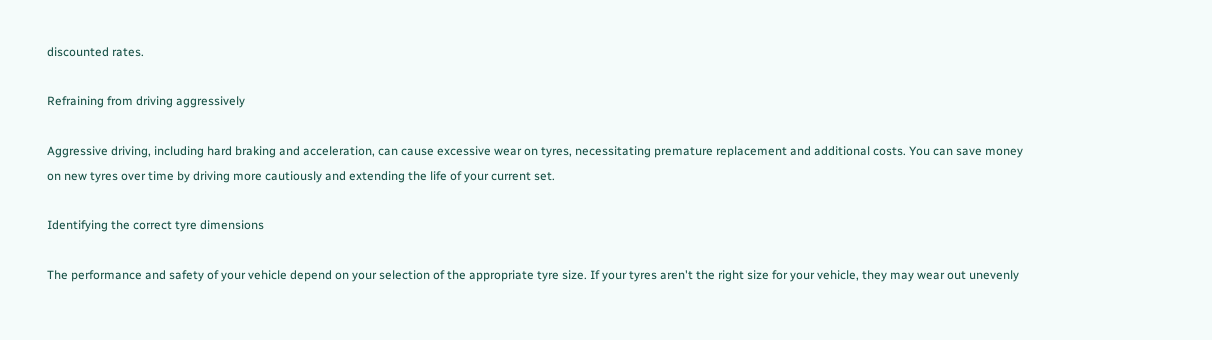discounted rates.

Refraining from driving aggressively

Aggressive driving, including hard braking and acceleration, can cause excessive wear on tyres, necessitating premature replacement and additional costs. You can save money on new tyres over time by driving more cautiously and extending the life of your current set.

Identifying the correct tyre dimensions

The performance and safety of your vehicle depend on your selection of the appropriate tyre size. If your tyres aren't the right size for your vehicle, they may wear out unevenly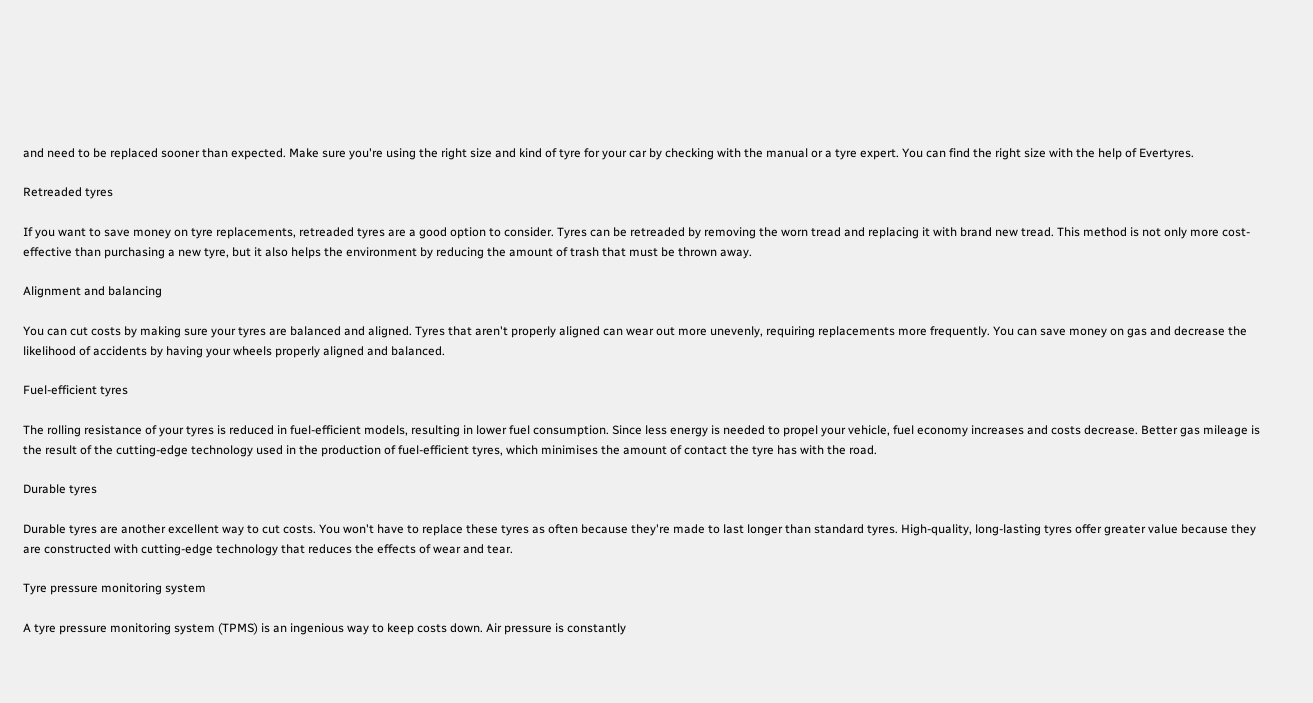and need to be replaced sooner than expected. Make sure you're using the right size and kind of tyre for your car by checking with the manual or a tyre expert. You can find the right size with the help of Evertyres.

Retreaded tyres

If you want to save money on tyre replacements, retreaded tyres are a good option to consider. Tyres can be retreaded by removing the worn tread and replacing it with brand new tread. This method is not only more cost-effective than purchasing a new tyre, but it also helps the environment by reducing the amount of trash that must be thrown away.

Alignment and balancing

You can cut costs by making sure your tyres are balanced and aligned. Tyres that aren't properly aligned can wear out more unevenly, requiring replacements more frequently. You can save money on gas and decrease the likelihood of accidents by having your wheels properly aligned and balanced.

Fuel-efficient tyres

The rolling resistance of your tyres is reduced in fuel-efficient models, resulting in lower fuel consumption. Since less energy is needed to propel your vehicle, fuel economy increases and costs decrease. Better gas mileage is the result of the cutting-edge technology used in the production of fuel-efficient tyres, which minimises the amount of contact the tyre has with the road.

Durable tyres

Durable tyres are another excellent way to cut costs. You won't have to replace these tyres as often because they're made to last longer than standard tyres. High-quality, long-lasting tyres offer greater value because they are constructed with cutting-edge technology that reduces the effects of wear and tear.

Tyre pressure monitoring system

A tyre pressure monitoring system (TPMS) is an ingenious way to keep costs down. Air pressure is constantly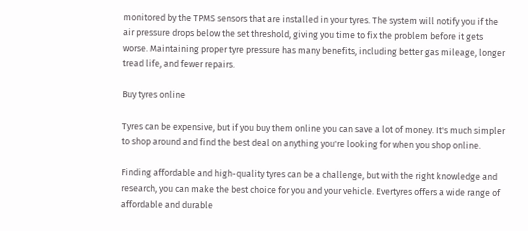monitored by the TPMS sensors that are installed in your tyres. The system will notify you if the air pressure drops below the set threshold, giving you time to fix the problem before it gets worse. Maintaining proper tyre pressure has many benefits, including better gas mileage, longer tread life, and fewer repairs.

Buy tyres online

Tyres can be expensive, but if you buy them online you can save a lot of money. It's much simpler to shop around and find the best deal on anything you're looking for when you shop online.

Finding affordable and high-quality tyres can be a challenge, but with the right knowledge and research, you can make the best choice for you and your vehicle. Evertyres offers a wide range of affordable and durable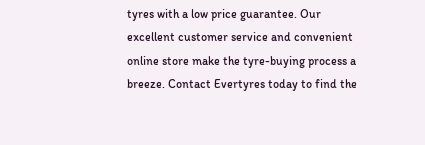tyres with a low price guarantee. Our excellent customer service and convenient online store make the tyre-buying process a breeze. Contact Evertyres today to find the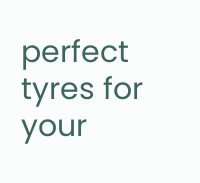perfect tyres for your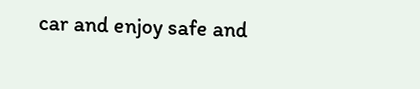car and enjoy safe and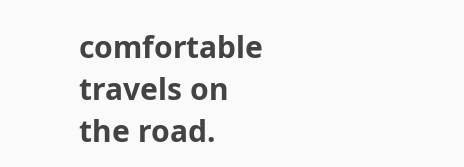comfortable travels on the road.